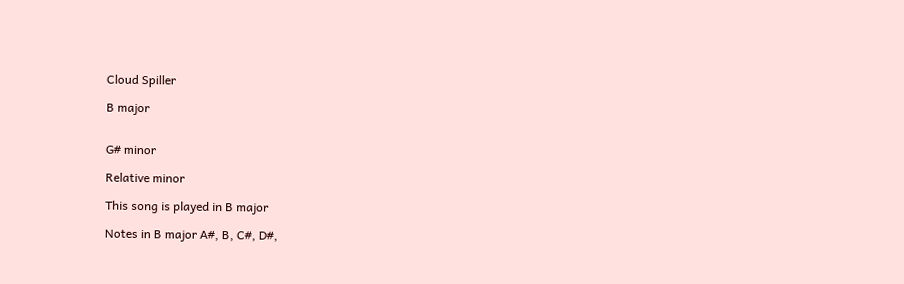Cloud Spiller

B major


G# minor

Relative minor

This song is played in B major

Notes in B major A#, B, C#, D#,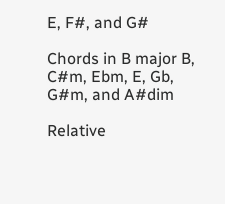E, F#, and G#

Chords in B major B, C#m, Ebm, E, Gb, G#m, and A#dim

Relative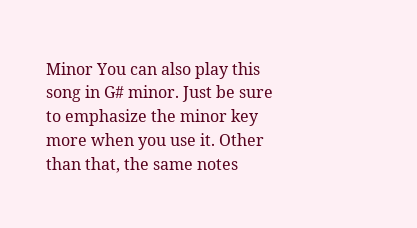Minor You can also play this song in G# minor. Just be sure to emphasize the minor key more when you use it. Other than that, the same notes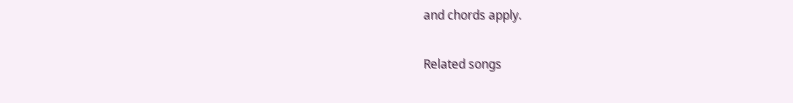and chords apply.

Related songs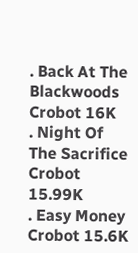. Back At The Blackwoods Crobot 16K
. Night Of The Sacrifice Crobot 15.99K
. Easy Money Crobot 15.6K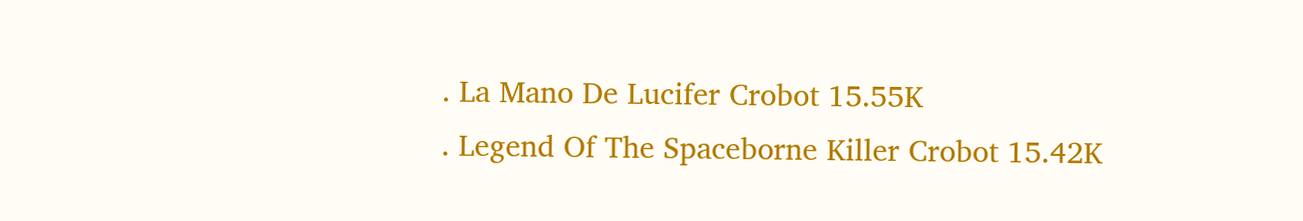. La Mano De Lucifer Crobot 15.55K
. Legend Of The Spaceborne Killer Crobot 15.42K